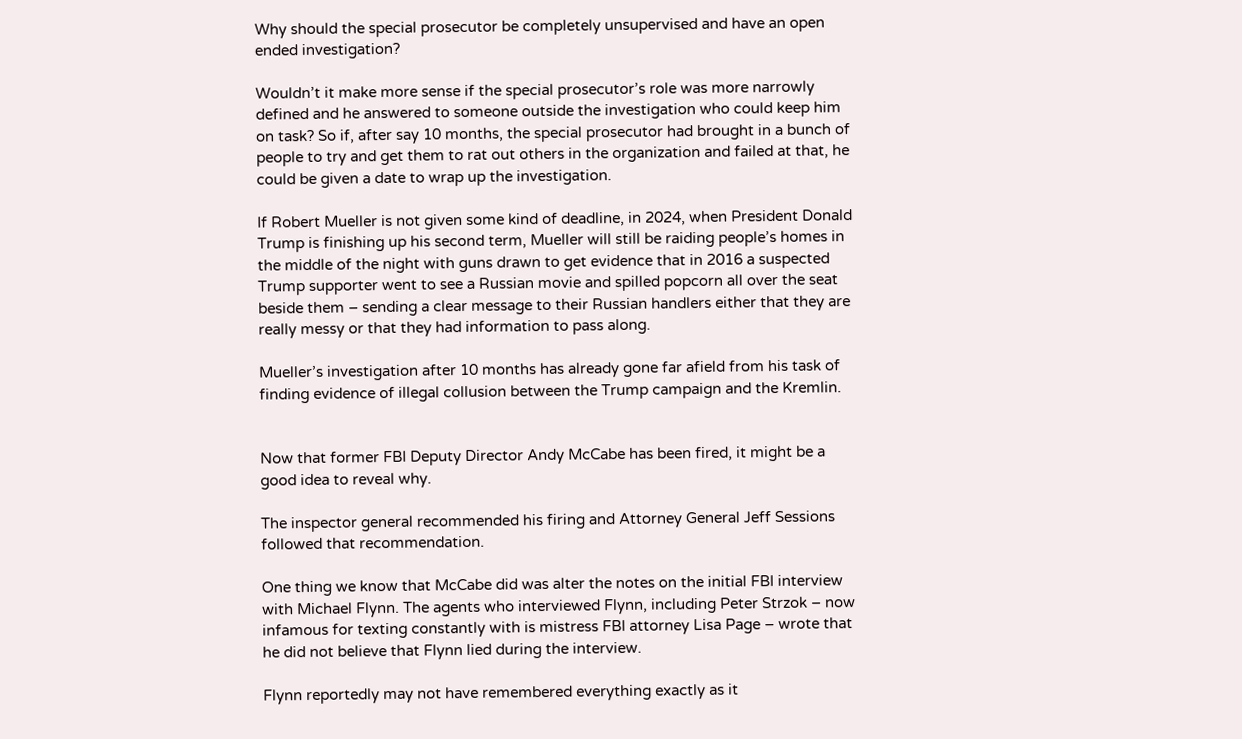Why should the special prosecutor be completely unsupervised and have an open ended investigation?

Wouldn’t it make more sense if the special prosecutor’s role was more narrowly defined and he answered to someone outside the investigation who could keep him on task? So if, after say 10 months, the special prosecutor had brought in a bunch of people to try and get them to rat out others in the organization and failed at that, he could be given a date to wrap up the investigation.

If Robert Mueller is not given some kind of deadline, in 2024, when President Donald Trump is finishing up his second term, Mueller will still be raiding people’s homes in the middle of the night with guns drawn to get evidence that in 2016 a suspected Trump supporter went to see a Russian movie and spilled popcorn all over the seat beside them – sending a clear message to their Russian handlers either that they are really messy or that they had information to pass along.

Mueller’s investigation after 10 months has already gone far afield from his task of finding evidence of illegal collusion between the Trump campaign and the Kremlin.


Now that former FBI Deputy Director Andy McCabe has been fired, it might be a good idea to reveal why.

The inspector general recommended his firing and Attorney General Jeff Sessions followed that recommendation.

One thing we know that McCabe did was alter the notes on the initial FBI interview with Michael Flynn. The agents who interviewed Flynn, including Peter Strzok – now infamous for texting constantly with is mistress FBI attorney Lisa Page – wrote that he did not believe that Flynn lied during the interview.

Flynn reportedly may not have remembered everything exactly as it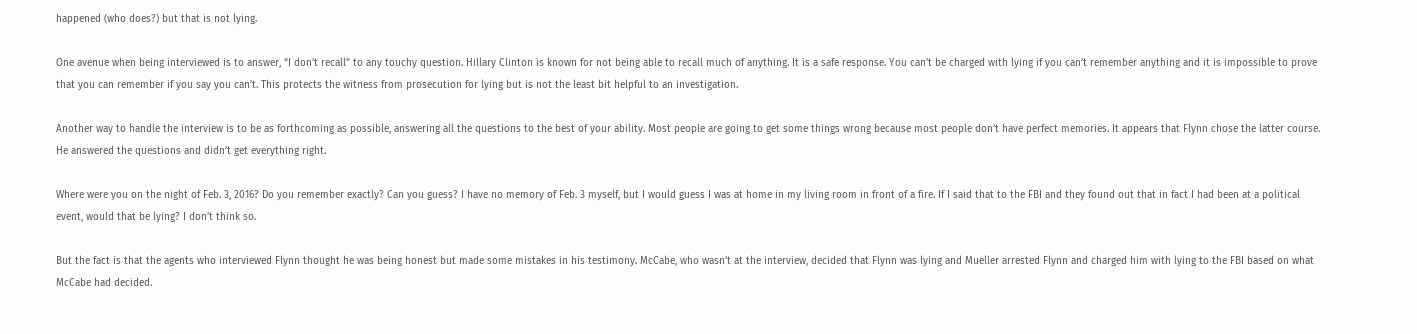happened (who does?) but that is not lying.

One avenue when being interviewed is to answer, “I don’t recall” to any touchy question. Hillary Clinton is known for not being able to recall much of anything. It is a safe response. You can’t be charged with lying if you can’t remember anything and it is impossible to prove that you can remember if you say you can’t. This protects the witness from prosecution for lying but is not the least bit helpful to an investigation.

Another way to handle the interview is to be as forthcoming as possible, answering all the questions to the best of your ability. Most people are going to get some things wrong because most people don’t have perfect memories. It appears that Flynn chose the latter course. He answered the questions and didn’t get everything right.

Where were you on the night of Feb. 3, 2016? Do you remember exactly? Can you guess? I have no memory of Feb. 3 myself, but I would guess I was at home in my living room in front of a fire. If I said that to the FBI and they found out that in fact I had been at a political event, would that be lying? I don’t think so.

But the fact is that the agents who interviewed Flynn thought he was being honest but made some mistakes in his testimony. McCabe, who wasn’t at the interview, decided that Flynn was lying and Mueller arrested Flynn and charged him with lying to the FBI based on what McCabe had decided.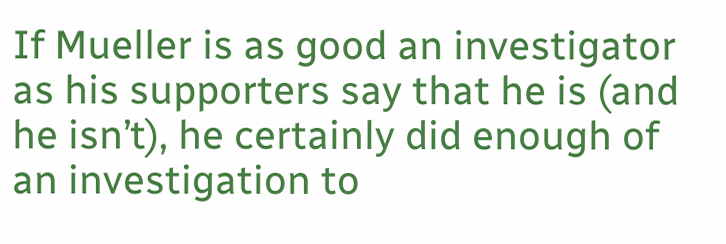If Mueller is as good an investigator as his supporters say that he is (and he isn’t), he certainly did enough of an investigation to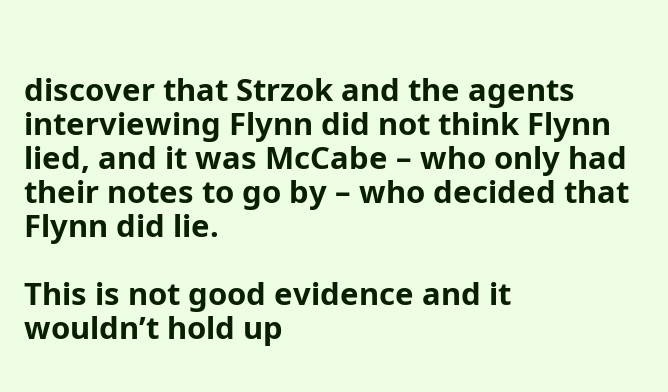discover that Strzok and the agents interviewing Flynn did not think Flynn lied, and it was McCabe – who only had their notes to go by – who decided that Flynn did lie.

This is not good evidence and it wouldn’t hold up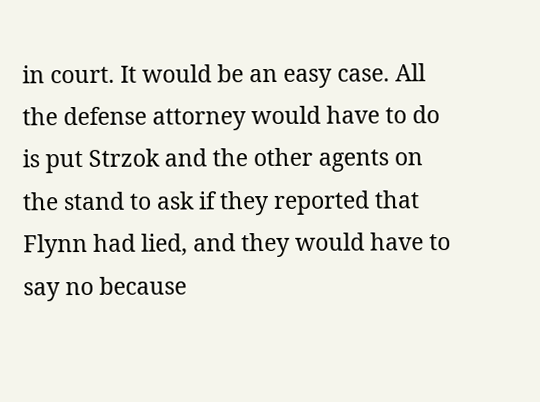in court. It would be an easy case. All the defense attorney would have to do is put Strzok and the other agents on the stand to ask if they reported that Flynn had lied, and they would have to say no because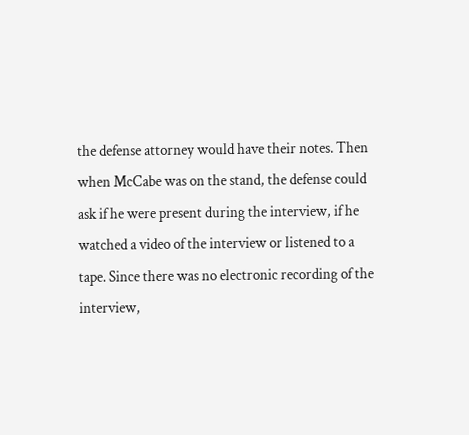the defense attorney would have their notes. Then when McCabe was on the stand, the defense could ask if he were present during the interview, if he watched a video of the interview or listened to a tape. Since there was no electronic recording of the interview,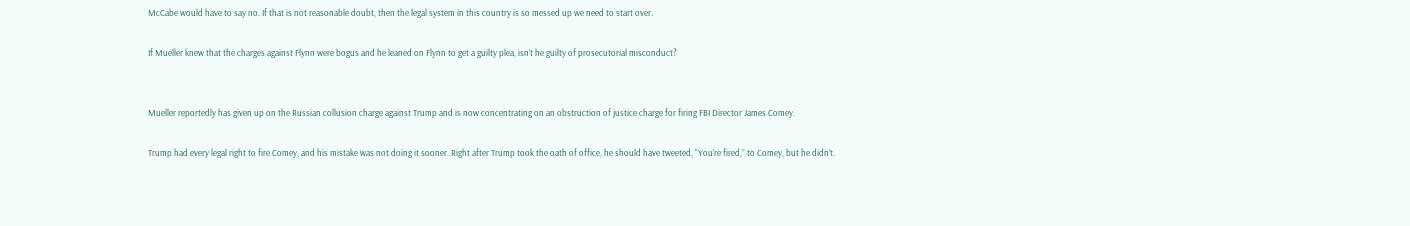McCabe would have to say no. If that is not reasonable doubt, then the legal system in this country is so messed up we need to start over.

If Mueller knew that the charges against Flynn were bogus and he leaned on Flynn to get a guilty plea, isn’t he guilty of prosecutorial misconduct?


Mueller reportedly has given up on the Russian collusion charge against Trump and is now concentrating on an obstruction of justice charge for firing FBI Director James Comey.

Trump had every legal right to fire Comey, and his mistake was not doing it sooner. Right after Trump took the oath of office, he should have tweeted, “You’re fired,” to Comey, but he didn’t.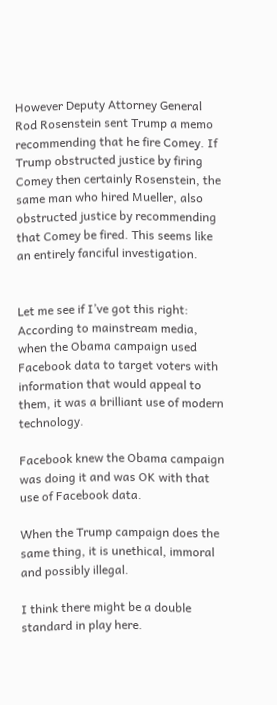However Deputy Attorney General Rod Rosenstein sent Trump a memo recommending that he fire Comey. If Trump obstructed justice by firing Comey then certainly Rosenstein, the same man who hired Mueller, also obstructed justice by recommending that Comey be fired. This seems like an entirely fanciful investigation.


Let me see if I’ve got this right: According to mainstream media, when the Obama campaign used Facebook data to target voters with information that would appeal to them, it was a brilliant use of modern technology.

Facebook knew the Obama campaign was doing it and was OK with that use of Facebook data.

When the Trump campaign does the same thing, it is unethical, immoral and possibly illegal.

I think there might be a double standard in play here.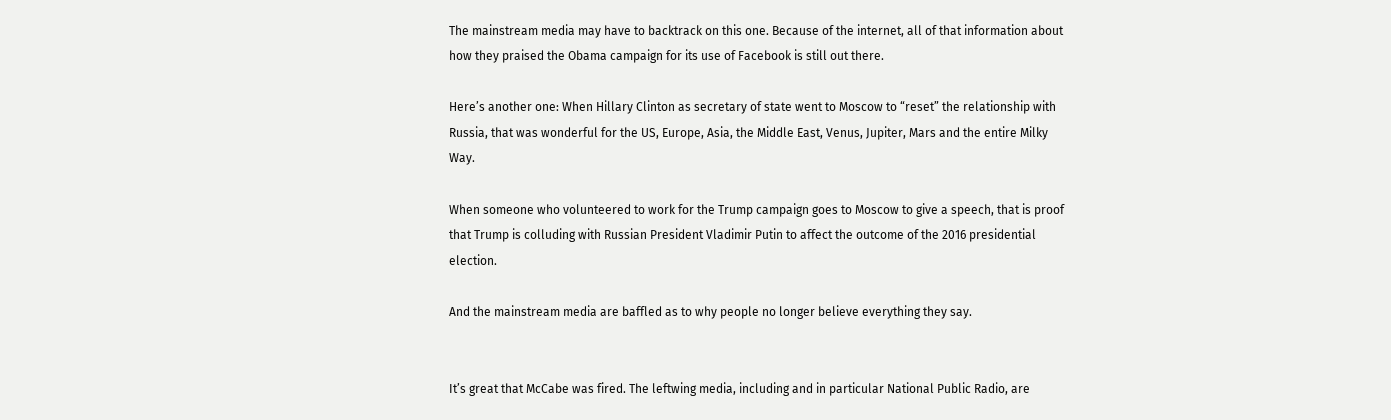The mainstream media may have to backtrack on this one. Because of the internet, all of that information about how they praised the Obama campaign for its use of Facebook is still out there.

Here’s another one: When Hillary Clinton as secretary of state went to Moscow to “reset” the relationship with Russia, that was wonderful for the US, Europe, Asia, the Middle East, Venus, Jupiter, Mars and the entire Milky Way.

When someone who volunteered to work for the Trump campaign goes to Moscow to give a speech, that is proof that Trump is colluding with Russian President Vladimir Putin to affect the outcome of the 2016 presidential election.

And the mainstream media are baffled as to why people no longer believe everything they say.


It’s great that McCabe was fired. The leftwing media, including and in particular National Public Radio, are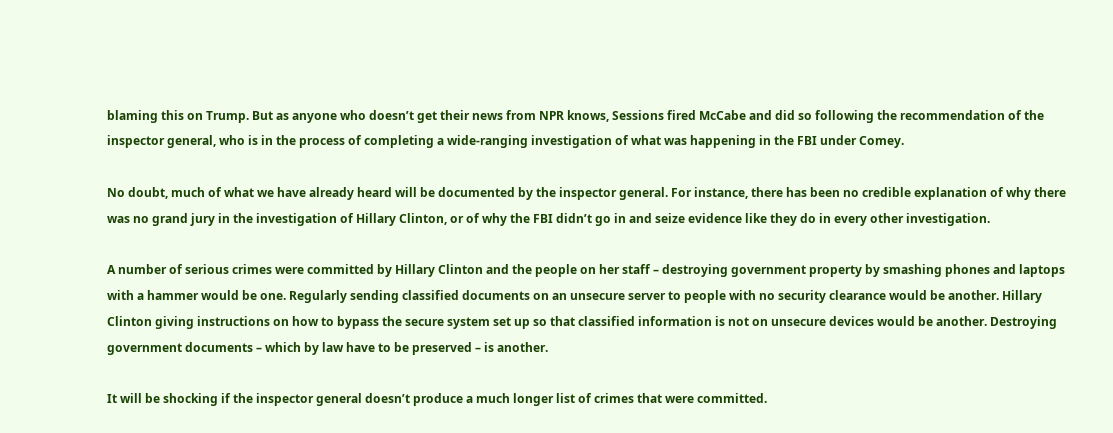blaming this on Trump. But as anyone who doesn’t get their news from NPR knows, Sessions fired McCabe and did so following the recommendation of the inspector general, who is in the process of completing a wide-ranging investigation of what was happening in the FBI under Comey.

No doubt, much of what we have already heard will be documented by the inspector general. For instance, there has been no credible explanation of why there was no grand jury in the investigation of Hillary Clinton, or of why the FBI didn’t go in and seize evidence like they do in every other investigation.

A number of serious crimes were committed by Hillary Clinton and the people on her staff – destroying government property by smashing phones and laptops with a hammer would be one. Regularly sending classified documents on an unsecure server to people with no security clearance would be another. Hillary Clinton giving instructions on how to bypass the secure system set up so that classified information is not on unsecure devices would be another. Destroying government documents – which by law have to be preserved – is another.

It will be shocking if the inspector general doesn’t produce a much longer list of crimes that were committed.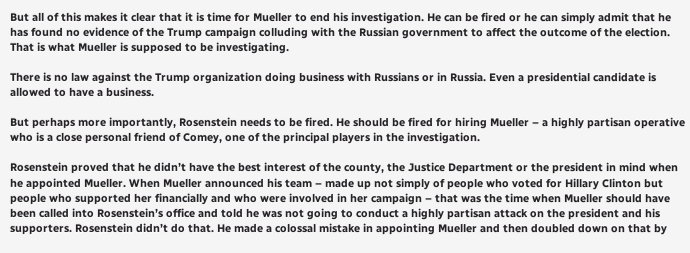But all of this makes it clear that it is time for Mueller to end his investigation. He can be fired or he can simply admit that he has found no evidence of the Trump campaign colluding with the Russian government to affect the outcome of the election. That is what Mueller is supposed to be investigating.

There is no law against the Trump organization doing business with Russians or in Russia. Even a presidential candidate is allowed to have a business.

But perhaps more importantly, Rosenstein needs to be fired. He should be fired for hiring Mueller – a highly partisan operative who is a close personal friend of Comey, one of the principal players in the investigation.

Rosenstein proved that he didn’t have the best interest of the county, the Justice Department or the president in mind when he appointed Mueller. When Mueller announced his team – made up not simply of people who voted for Hillary Clinton but people who supported her financially and who were involved in her campaign – that was the time when Mueller should have been called into Rosenstein’s office and told he was not going to conduct a highly partisan attack on the president and his supporters. Rosenstein didn’t do that. He made a colossal mistake in appointing Mueller and then doubled down on that by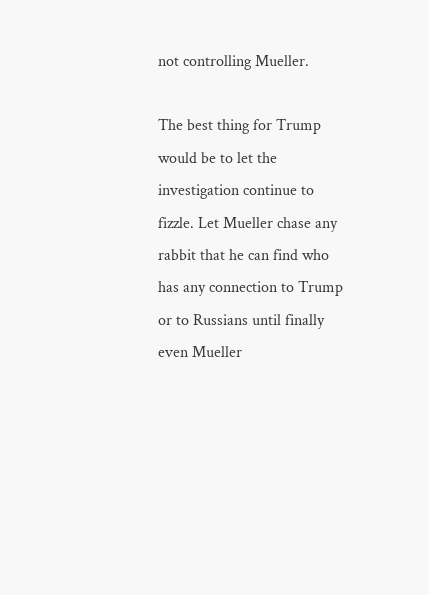not controlling Mueller.

The best thing for Trump would be to let the investigation continue to fizzle. Let Mueller chase any rabbit that he can find who has any connection to Trump or to Russians until finally even Mueller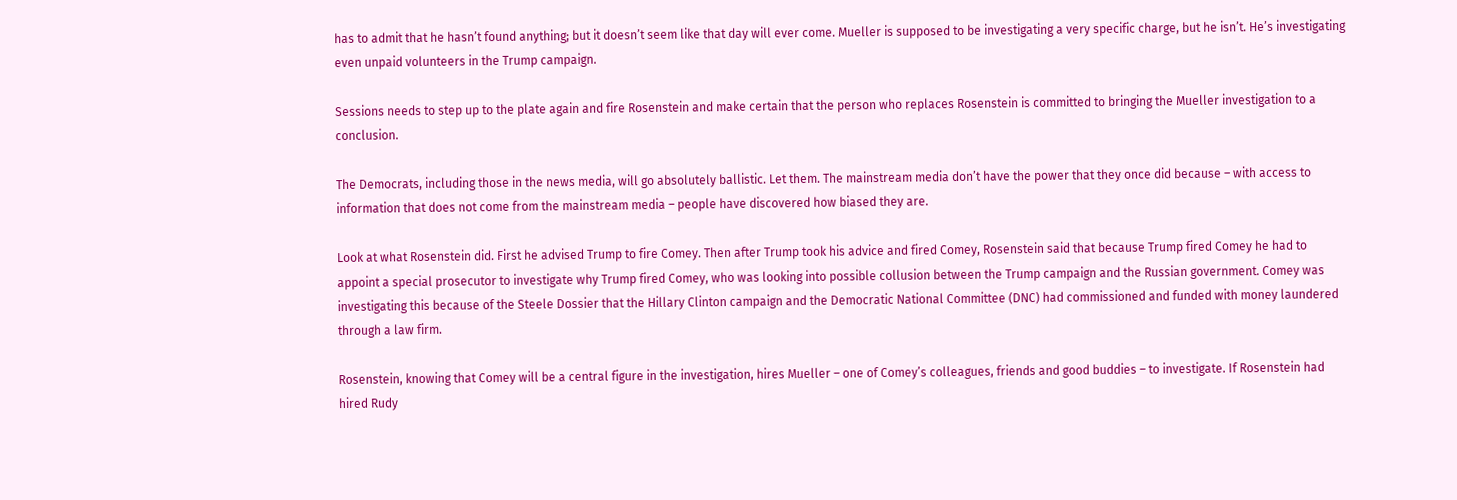has to admit that he hasn’t found anything; but it doesn’t seem like that day will ever come. Mueller is supposed to be investigating a very specific charge, but he isn’t. He’s investigating even unpaid volunteers in the Trump campaign.

Sessions needs to step up to the plate again and fire Rosenstein and make certain that the person who replaces Rosenstein is committed to bringing the Mueller investigation to a conclusion.

The Democrats, including those in the news media, will go absolutely ballistic. Let them. The mainstream media don’t have the power that they once did because – with access to information that does not come from the mainstream media – people have discovered how biased they are.

Look at what Rosenstein did. First he advised Trump to fire Comey. Then after Trump took his advice and fired Comey, Rosenstein said that because Trump fired Comey he had to appoint a special prosecutor to investigate why Trump fired Comey, who was looking into possible collusion between the Trump campaign and the Russian government. Comey was investigating this because of the Steele Dossier that the Hillary Clinton campaign and the Democratic National Committee (DNC) had commissioned and funded with money laundered through a law firm.

Rosenstein, knowing that Comey will be a central figure in the investigation, hires Mueller – one of Comey’s colleagues, friends and good buddies – to investigate. If Rosenstein had hired Rudy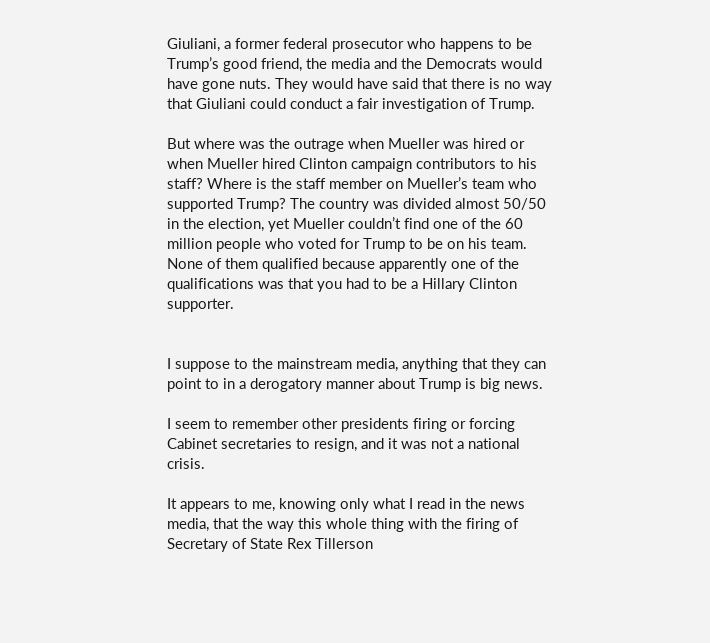Giuliani, a former federal prosecutor who happens to be Trump’s good friend, the media and the Democrats would have gone nuts. They would have said that there is no way that Giuliani could conduct a fair investigation of Trump.

But where was the outrage when Mueller was hired or when Mueller hired Clinton campaign contributors to his staff? Where is the staff member on Mueller’s team who supported Trump? The country was divided almost 50/50 in the election, yet Mueller couldn’t find one of the 60 million people who voted for Trump to be on his team. None of them qualified because apparently one of the qualifications was that you had to be a Hillary Clinton supporter.


I suppose to the mainstream media, anything that they can point to in a derogatory manner about Trump is big news.

I seem to remember other presidents firing or forcing Cabinet secretaries to resign, and it was not a national crisis.

It appears to me, knowing only what I read in the news media, that the way this whole thing with the firing of Secretary of State Rex Tillerson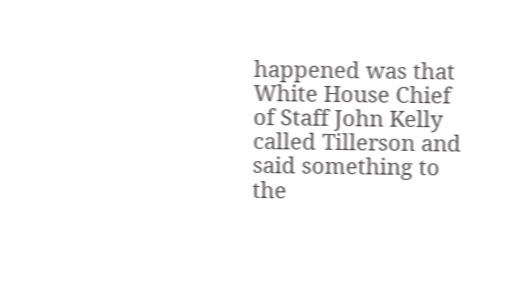happened was that White House Chief of Staff John Kelly called Tillerson and said something to the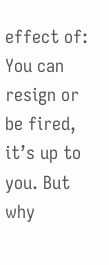effect of: You can resign or be fired, it’s up to you. But why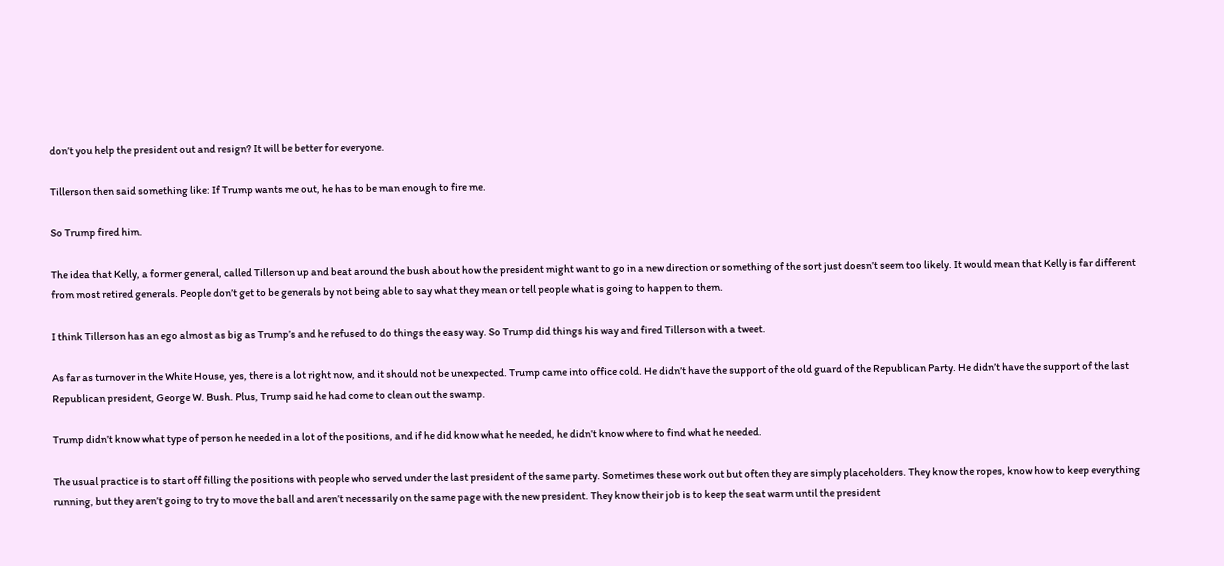don’t you help the president out and resign? It will be better for everyone.

Tillerson then said something like: If Trump wants me out, he has to be man enough to fire me.

So Trump fired him.

The idea that Kelly, a former general, called Tillerson up and beat around the bush about how the president might want to go in a new direction or something of the sort just doesn’t seem too likely. It would mean that Kelly is far different from most retired generals. People don’t get to be generals by not being able to say what they mean or tell people what is going to happen to them.

I think Tillerson has an ego almost as big as Trump’s and he refused to do things the easy way. So Trump did things his way and fired Tillerson with a tweet.

As far as turnover in the White House, yes, there is a lot right now, and it should not be unexpected. Trump came into office cold. He didn’t have the support of the old guard of the Republican Party. He didn’t have the support of the last Republican president, George W. Bush. Plus, Trump said he had come to clean out the swamp.

Trump didn’t know what type of person he needed in a lot of the positions, and if he did know what he needed, he didn’t know where to find what he needed.

The usual practice is to start off filling the positions with people who served under the last president of the same party. Sometimes these work out but often they are simply placeholders. They know the ropes, know how to keep everything running, but they aren’t going to try to move the ball and aren’t necessarily on the same page with the new president. They know their job is to keep the seat warm until the president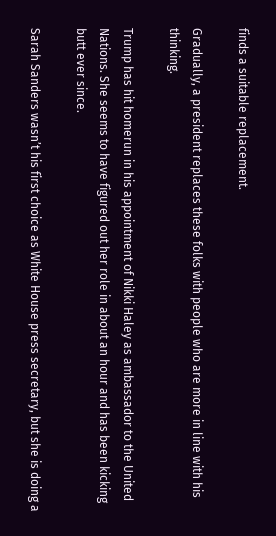finds a suitable replacement.

Gradually, a president replaces these folks with people who are more in line with his thinking.

Trump has hit homerun in his appointment of Nikki Haley as ambassador to the United Nations. She seems to have figured out her role in about an hour and has been kicking butt ever since.

Sarah Sanders wasn’t his first choice as White House press secretary, but she is doing a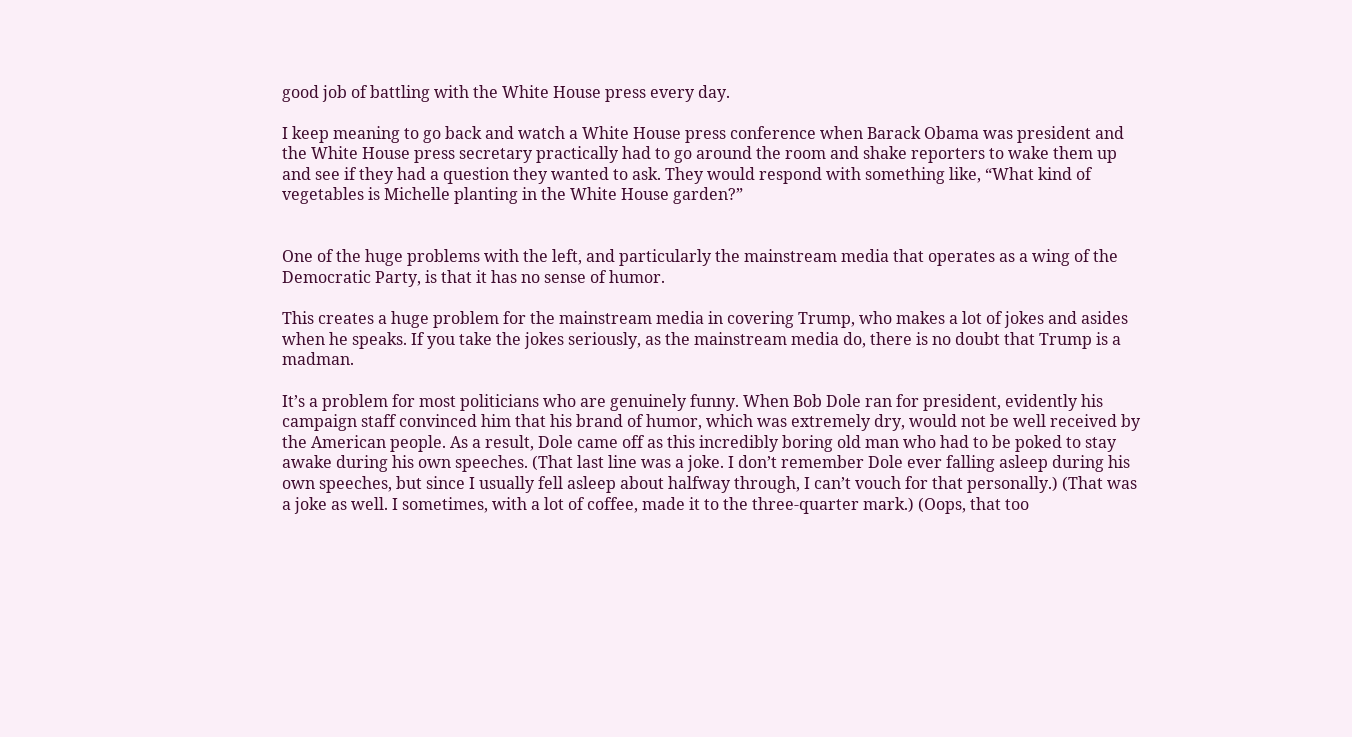good job of battling with the White House press every day.

I keep meaning to go back and watch a White House press conference when Barack Obama was president and the White House press secretary practically had to go around the room and shake reporters to wake them up and see if they had a question they wanted to ask. They would respond with something like, “What kind of vegetables is Michelle planting in the White House garden?”


One of the huge problems with the left, and particularly the mainstream media that operates as a wing of the Democratic Party, is that it has no sense of humor.

This creates a huge problem for the mainstream media in covering Trump, who makes a lot of jokes and asides when he speaks. If you take the jokes seriously, as the mainstream media do, there is no doubt that Trump is a madman.

It’s a problem for most politicians who are genuinely funny. When Bob Dole ran for president, evidently his campaign staff convinced him that his brand of humor, which was extremely dry, would not be well received by the American people. As a result, Dole came off as this incredibly boring old man who had to be poked to stay awake during his own speeches. (That last line was a joke. I don’t remember Dole ever falling asleep during his own speeches, but since I usually fell asleep about halfway through, I can’t vouch for that personally.) (That was a joke as well. I sometimes, with a lot of coffee, made it to the three-quarter mark.) (Oops, that too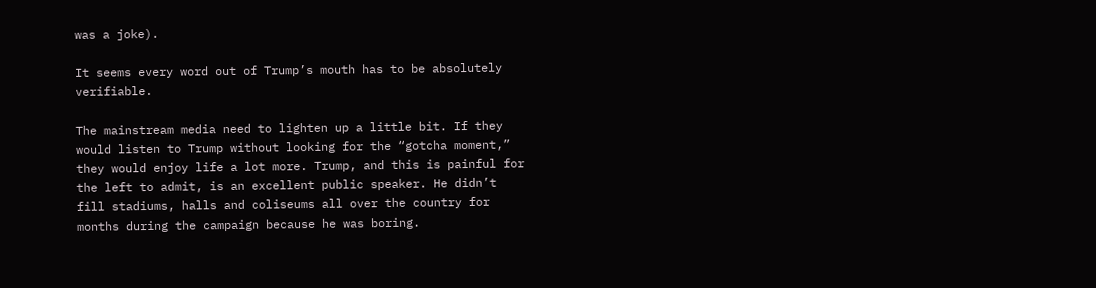was a joke).

It seems every word out of Trump’s mouth has to be absolutely verifiable.

The mainstream media need to lighten up a little bit. If they would listen to Trump without looking for the “gotcha moment,” they would enjoy life a lot more. Trump, and this is painful for the left to admit, is an excellent public speaker. He didn’t fill stadiums, halls and coliseums all over the country for months during the campaign because he was boring.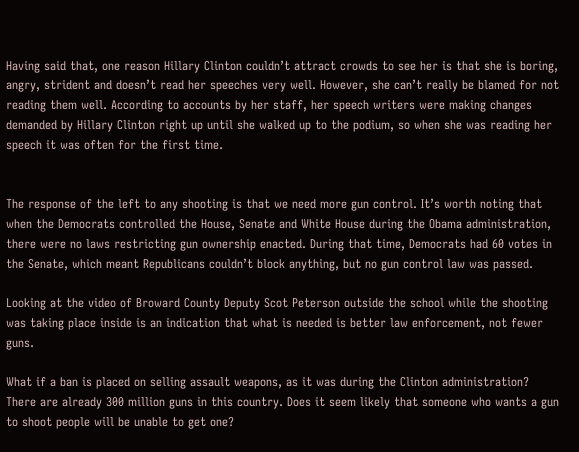Having said that, one reason Hillary Clinton couldn’t attract crowds to see her is that she is boring, angry, strident and doesn’t read her speeches very well. However, she can’t really be blamed for not reading them well. According to accounts by her staff, her speech writers were making changes demanded by Hillary Clinton right up until she walked up to the podium, so when she was reading her speech it was often for the first time.


The response of the left to any shooting is that we need more gun control. It’s worth noting that when the Democrats controlled the House, Senate and White House during the Obama administration, there were no laws restricting gun ownership enacted. During that time, Democrats had 60 votes in the Senate, which meant Republicans couldn’t block anything, but no gun control law was passed.

Looking at the video of Broward County Deputy Scot Peterson outside the school while the shooting was taking place inside is an indication that what is needed is better law enforcement, not fewer guns.

What if a ban is placed on selling assault weapons, as it was during the Clinton administration? There are already 300 million guns in this country. Does it seem likely that someone who wants a gun to shoot people will be unable to get one?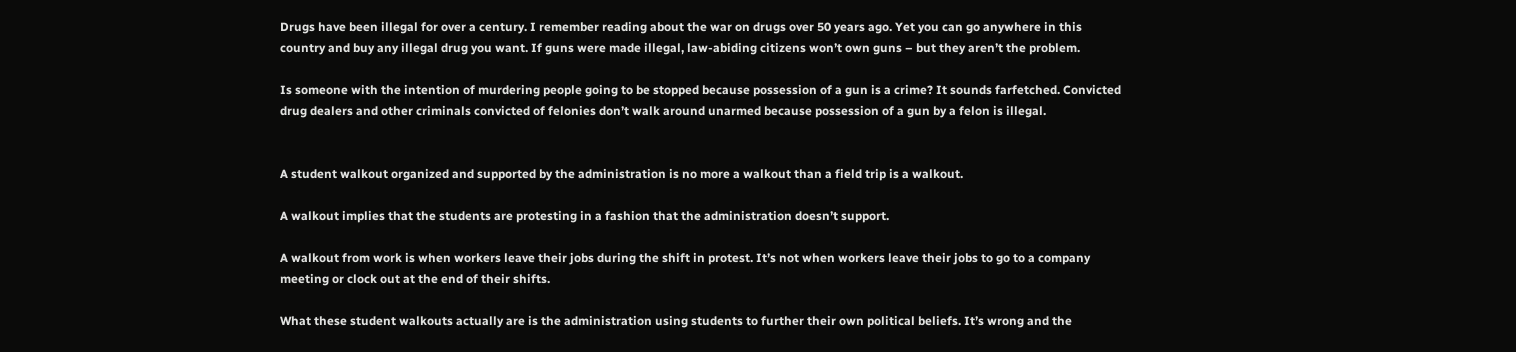Drugs have been illegal for over a century. I remember reading about the war on drugs over 50 years ago. Yet you can go anywhere in this country and buy any illegal drug you want. If guns were made illegal, law-abiding citizens won’t own guns – but they aren’t the problem.

Is someone with the intention of murdering people going to be stopped because possession of a gun is a crime? It sounds farfetched. Convicted drug dealers and other criminals convicted of felonies don’t walk around unarmed because possession of a gun by a felon is illegal.


A student walkout organized and supported by the administration is no more a walkout than a field trip is a walkout.

A walkout implies that the students are protesting in a fashion that the administration doesn’t support.

A walkout from work is when workers leave their jobs during the shift in protest. It’s not when workers leave their jobs to go to a company meeting or clock out at the end of their shifts.

What these student walkouts actually are is the administration using students to further their own political beliefs. It’s wrong and the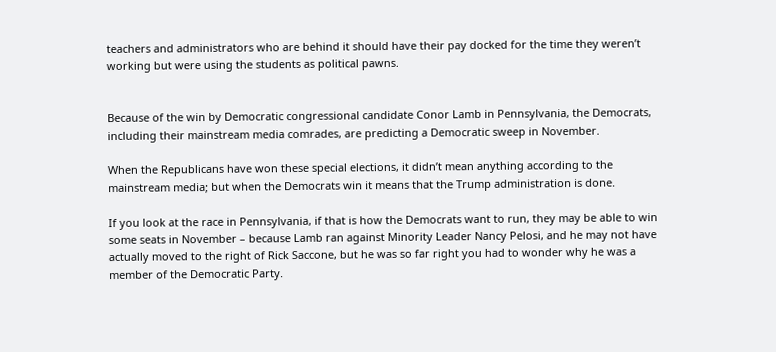teachers and administrators who are behind it should have their pay docked for the time they weren’t working but were using the students as political pawns.


Because of the win by Democratic congressional candidate Conor Lamb in Pennsylvania, the Democrats, including their mainstream media comrades, are predicting a Democratic sweep in November.

When the Republicans have won these special elections, it didn’t mean anything according to the mainstream media; but when the Democrats win it means that the Trump administration is done.

If you look at the race in Pennsylvania, if that is how the Democrats want to run, they may be able to win some seats in November – because Lamb ran against Minority Leader Nancy Pelosi, and he may not have actually moved to the right of Rick Saccone, but he was so far right you had to wonder why he was a member of the Democratic Party.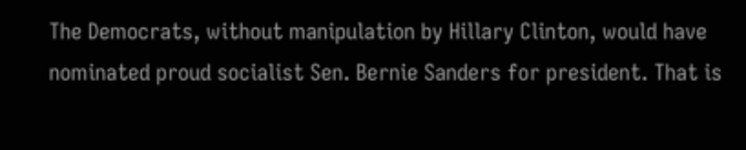The Democrats, without manipulation by Hillary Clinton, would have nominated proud socialist Sen. Bernie Sanders for president. That is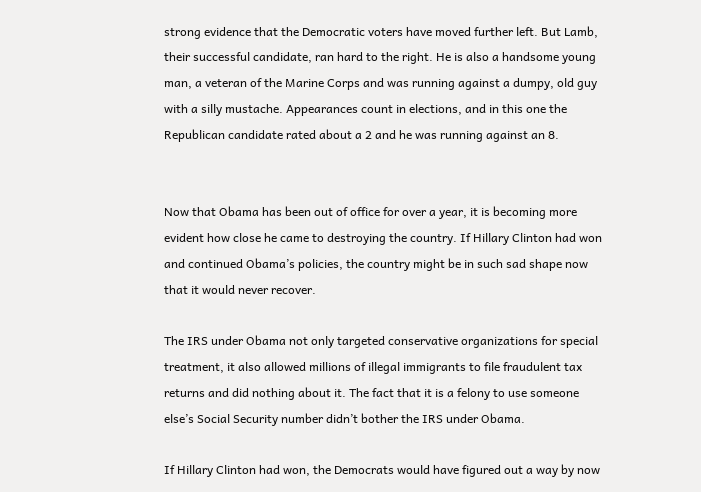strong evidence that the Democratic voters have moved further left. But Lamb, their successful candidate, ran hard to the right. He is also a handsome young man, a veteran of the Marine Corps and was running against a dumpy, old guy with a silly mustache. Appearances count in elections, and in this one the Republican candidate rated about a 2 and he was running against an 8.


Now that Obama has been out of office for over a year, it is becoming more evident how close he came to destroying the country. If Hillary Clinton had won and continued Obama’s policies, the country might be in such sad shape now that it would never recover.

The IRS under Obama not only targeted conservative organizations for special treatment, it also allowed millions of illegal immigrants to file fraudulent tax returns and did nothing about it. The fact that it is a felony to use someone else’s Social Security number didn’t bother the IRS under Obama.

If Hillary Clinton had won, the Democrats would have figured out a way by now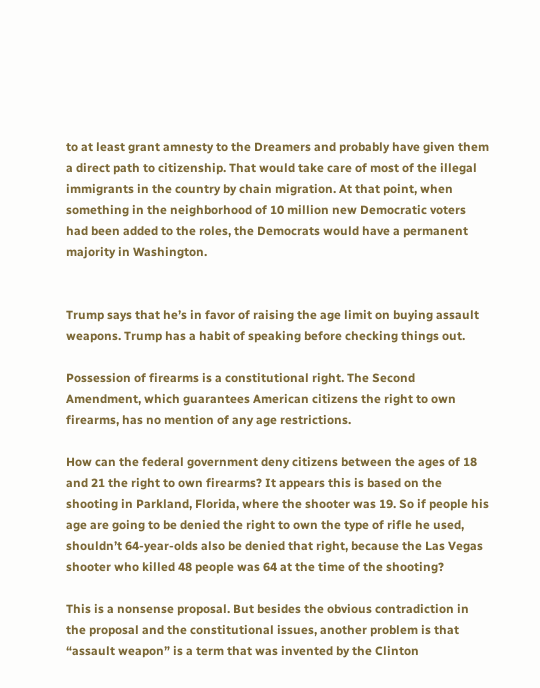to at least grant amnesty to the Dreamers and probably have given them a direct path to citizenship. That would take care of most of the illegal immigrants in the country by chain migration. At that point, when something in the neighborhood of 10 million new Democratic voters had been added to the roles, the Democrats would have a permanent majority in Washington.


Trump says that he’s in favor of raising the age limit on buying assault weapons. Trump has a habit of speaking before checking things out.

Possession of firearms is a constitutional right. The Second Amendment, which guarantees American citizens the right to own firearms, has no mention of any age restrictions.

How can the federal government deny citizens between the ages of 18 and 21 the right to own firearms? It appears this is based on the shooting in Parkland, Florida, where the shooter was 19. So if people his age are going to be denied the right to own the type of rifle he used, shouldn’t 64-year-olds also be denied that right, because the Las Vegas shooter who killed 48 people was 64 at the time of the shooting?

This is a nonsense proposal. But besides the obvious contradiction in the proposal and the constitutional issues, another problem is that “assault weapon” is a term that was invented by the Clinton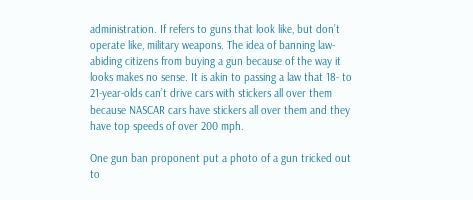administration. If refers to guns that look like, but don’t operate like, military weapons. The idea of banning law-abiding citizens from buying a gun because of the way it looks makes no sense. It is akin to passing a law that 18- to 21-year-olds can’t drive cars with stickers all over them because NASCAR cars have stickers all over them and they have top speeds of over 200 mph.

One gun ban proponent put a photo of a gun tricked out to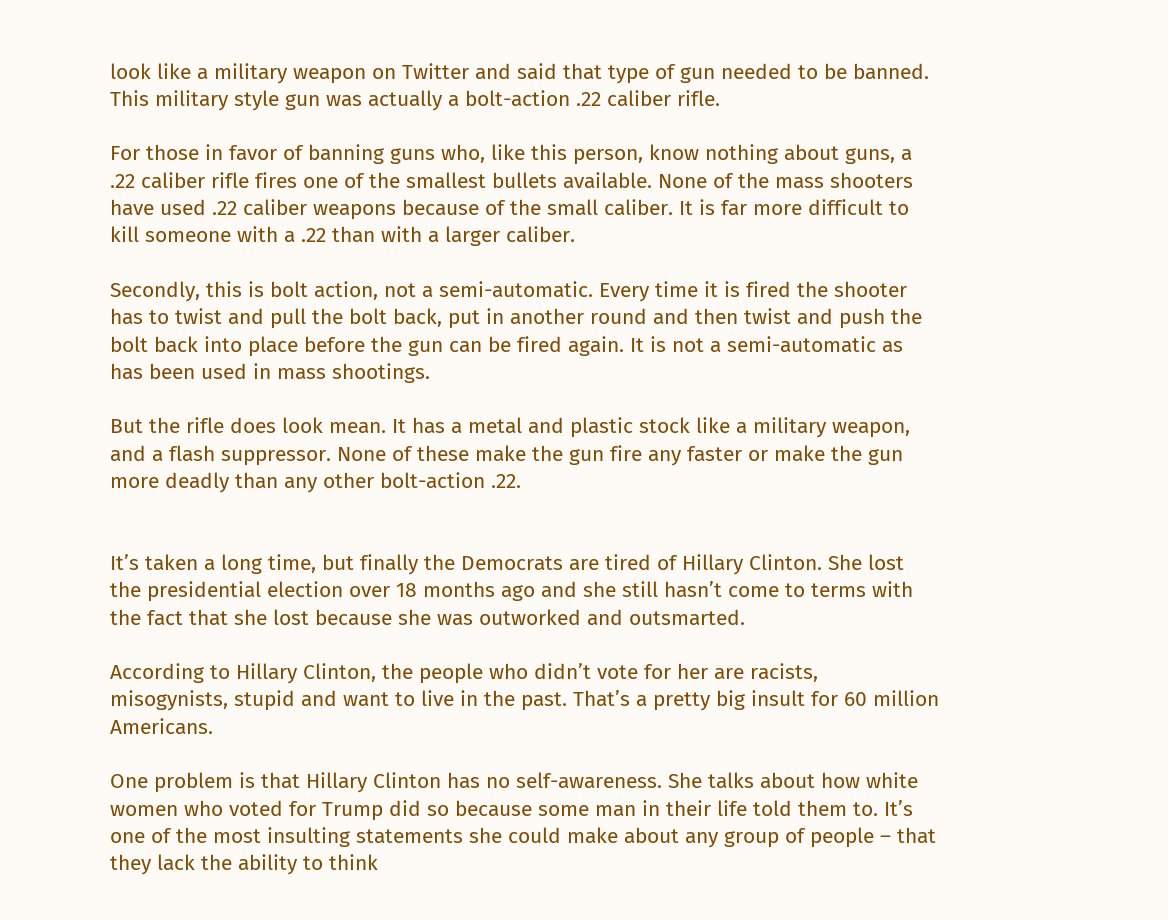look like a military weapon on Twitter and said that type of gun needed to be banned. This military style gun was actually a bolt-action .22 caliber rifle.

For those in favor of banning guns who, like this person, know nothing about guns, a .22 caliber rifle fires one of the smallest bullets available. None of the mass shooters have used .22 caliber weapons because of the small caliber. It is far more difficult to kill someone with a .22 than with a larger caliber.

Secondly, this is bolt action, not a semi-automatic. Every time it is fired the shooter has to twist and pull the bolt back, put in another round and then twist and push the bolt back into place before the gun can be fired again. It is not a semi-automatic as has been used in mass shootings.

But the rifle does look mean. It has a metal and plastic stock like a military weapon, and a flash suppressor. None of these make the gun fire any faster or make the gun more deadly than any other bolt-action .22.


It’s taken a long time, but finally the Democrats are tired of Hillary Clinton. She lost the presidential election over 18 months ago and she still hasn’t come to terms with the fact that she lost because she was outworked and outsmarted.

According to Hillary Clinton, the people who didn’t vote for her are racists, misogynists, stupid and want to live in the past. That’s a pretty big insult for 60 million Americans.

One problem is that Hillary Clinton has no self-awareness. She talks about how white women who voted for Trump did so because some man in their life told them to. It’s one of the most insulting statements she could make about any group of people – that they lack the ability to think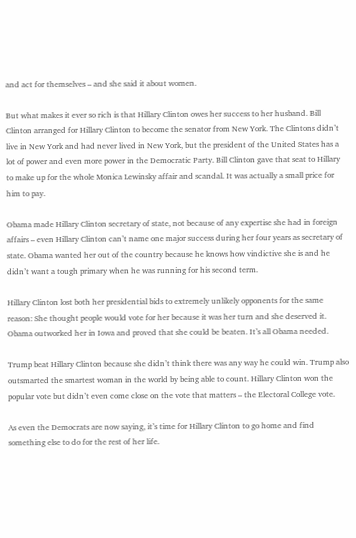and act for themselves – and she said it about women.

But what makes it ever so rich is that Hillary Clinton owes her success to her husband. Bill Clinton arranged for Hillary Clinton to become the senator from New York. The Clintons didn’t live in New York and had never lived in New York, but the president of the United States has a lot of power and even more power in the Democratic Party. Bill Clinton gave that seat to Hillary to make up for the whole Monica Lewinsky affair and scandal. It was actually a small price for him to pay.

Obama made Hillary Clinton secretary of state, not because of any expertise she had in foreign affairs – even Hillary Clinton can’t name one major success during her four years as secretary of state. Obama wanted her out of the country because he knows how vindictive she is and he didn’t want a tough primary when he was running for his second term.

Hillary Clinton lost both her presidential bids to extremely unlikely opponents for the same reason: She thought people would vote for her because it was her turn and she deserved it. Obama outworked her in Iowa and proved that she could be beaten. It’s all Obama needed.

Trump beat Hillary Clinton because she didn’t think there was any way he could win. Trump also outsmarted the smartest woman in the world by being able to count. Hillary Clinton won the popular vote but didn’t even come close on the vote that matters – the Electoral College vote.

As even the Democrats are now saying, it’s time for Hillary Clinton to go home and find something else to do for the rest of her life.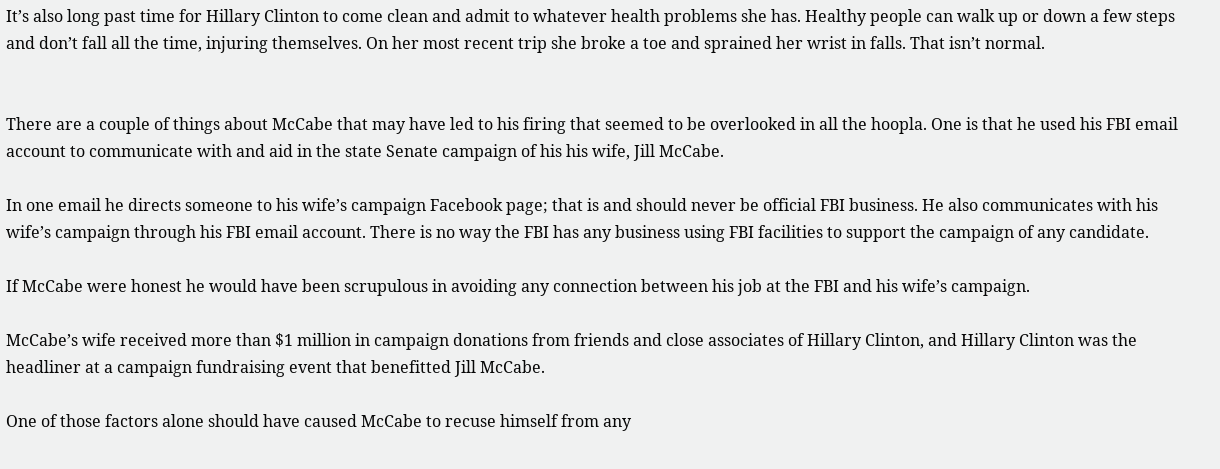It’s also long past time for Hillary Clinton to come clean and admit to whatever health problems she has. Healthy people can walk up or down a few steps and don’t fall all the time, injuring themselves. On her most recent trip she broke a toe and sprained her wrist in falls. That isn’t normal.


There are a couple of things about McCabe that may have led to his firing that seemed to be overlooked in all the hoopla. One is that he used his FBI email account to communicate with and aid in the state Senate campaign of his his wife, Jill McCabe.

In one email he directs someone to his wife’s campaign Facebook page; that is and should never be official FBI business. He also communicates with his wife’s campaign through his FBI email account. There is no way the FBI has any business using FBI facilities to support the campaign of any candidate.

If McCabe were honest he would have been scrupulous in avoiding any connection between his job at the FBI and his wife’s campaign.

McCabe’s wife received more than $1 million in campaign donations from friends and close associates of Hillary Clinton, and Hillary Clinton was the headliner at a campaign fundraising event that benefitted Jill McCabe.

One of those factors alone should have caused McCabe to recuse himself from any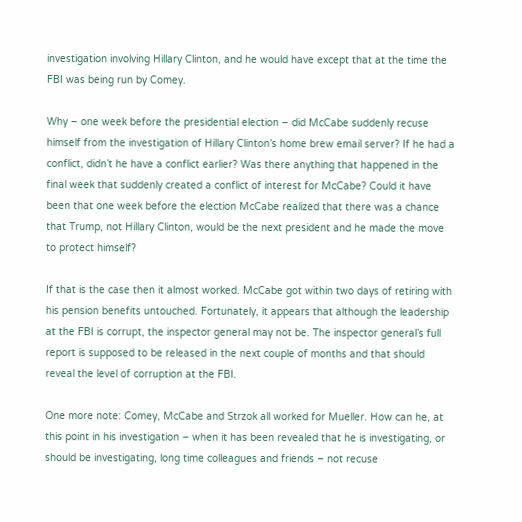investigation involving Hillary Clinton, and he would have except that at the time the FBI was being run by Comey.

Why – one week before the presidential election – did McCabe suddenly recuse himself from the investigation of Hillary Clinton’s home brew email server? If he had a conflict, didn’t he have a conflict earlier? Was there anything that happened in the final week that suddenly created a conflict of interest for McCabe? Could it have been that one week before the election McCabe realized that there was a chance that Trump, not Hillary Clinton, would be the next president and he made the move to protect himself?

If that is the case then it almost worked. McCabe got within two days of retiring with his pension benefits untouched. Fortunately, it appears that although the leadership at the FBI is corrupt, the inspector general may not be. The inspector general’s full report is supposed to be released in the next couple of months and that should reveal the level of corruption at the FBI.

One more note: Comey, McCabe and Strzok all worked for Mueller. How can he, at this point in his investigation – when it has been revealed that he is investigating, or should be investigating, long time colleagues and friends – not recuse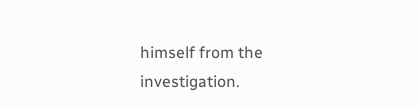himself from the investigation.